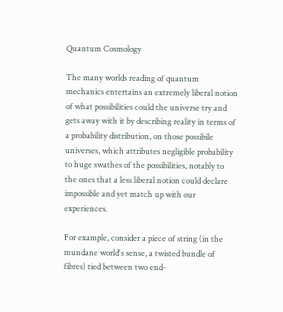Quantum Cosmology

The many worlds reading of quantum mechanics entertains an extremely liberal notion of what possibilities could the universe try and gets away with it by describing reality in terms of a probability distribution, on those possibile universes, which attributes negligible probability to huge swathes of the possibilities, notably to the ones that a less liberal notion could declare impossible and yet match up with our experiences.

For example, consider a piece of string (in the mundane world's sense, a twisted bundle of fibres) tied between two end-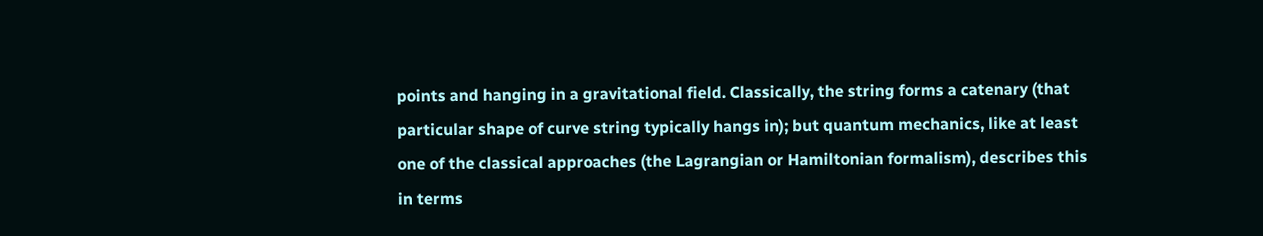points and hanging in a gravitational field. Classically, the string forms a catenary (that particular shape of curve string typically hangs in); but quantum mechanics, like at least one of the classical approaches (the Lagrangian or Hamiltonian formalism), describes this in terms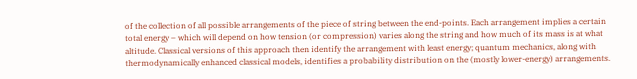of the collection of all possible arrangements of the piece of string between the end-points. Each arrangement implies a certain total energy – which will depend on how tension (or compression) varies along the string and how much of its mass is at what altitude. Classical versions of this approach then identify the arrangement with least energy; quantum mechanics, along with thermodynamically enhanced classical models, identifies a probability distribution on the (mostly lower-energy) arrangements.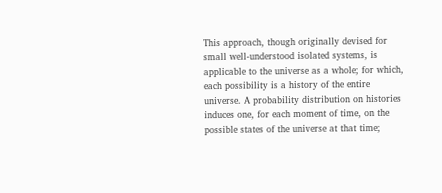This approach, though originally devised for small well-understood isolated systems, is applicable to the universe as a whole; for which, each possibility is a history of the entire universe. A probability distribution on histories induces one, for each moment of time, on the possible states of the universe at that time;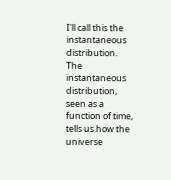I'll call this the instantaneous distribution. The instantaneous distribution, seen as a function of time, tells us how the universe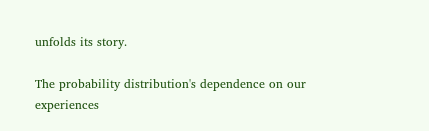unfolds its story.

The probability distribution's dependence on our experiences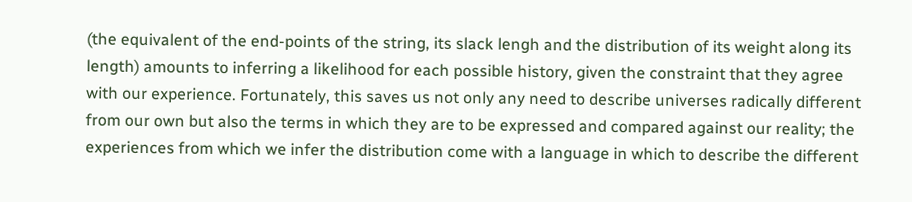(the equivalent of the end-points of the string, its slack lengh and the distribution of its weight along its length) amounts to inferring a likelihood for each possible history, given the constraint that they agree with our experience. Fortunately, this saves us not only any need to describe universes radically different from our own but also the terms in which they are to be expressed and compared against our reality; the experiences from which we infer the distribution come with a language in which to describe the different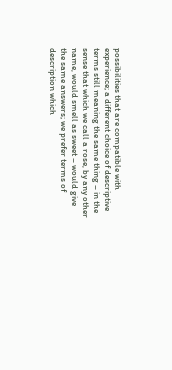possibilities that are compatible with experience; a different choice of descriptive terms still meaning the same thing – in the sense that which we call a rose, by any other name, would smell as sweet – would give the same answers; we prefer terms of description which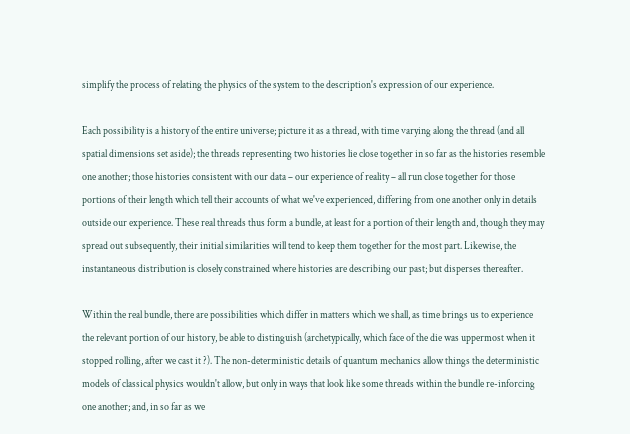simplify the process of relating the physics of the system to the description's expression of our experience.

Each possibility is a history of the entire universe; picture it as a thread, with time varying along the thread (and all spatial dimensions set aside); the threads representing two histories lie close together in so far as the histories resemble one another; those histories consistent with our data – our experience of reality – all run close together for those portions of their length which tell their accounts of what we've experienced, differing from one another only in details outside our experience. These real threads thus form a bundle, at least for a portion of their length and, though they may spread out subsequently, their initial similarities will tend to keep them together for the most part. Likewise, the instantaneous distribution is closely constrained where histories are describing our past; but disperses thereafter.

Within the real bundle, there are possibilities which differ in matters which we shall, as time brings us to experience the relevant portion of our history, be able to distinguish (archetypically, which face of the die was uppermost when it stopped rolling, after we cast it ?). The non-deterministic details of quantum mechanics allow things the deterministic models of classical physics wouldn't allow, but only in ways that look like some threads within the bundle re-inforcing one another; and, in so far as we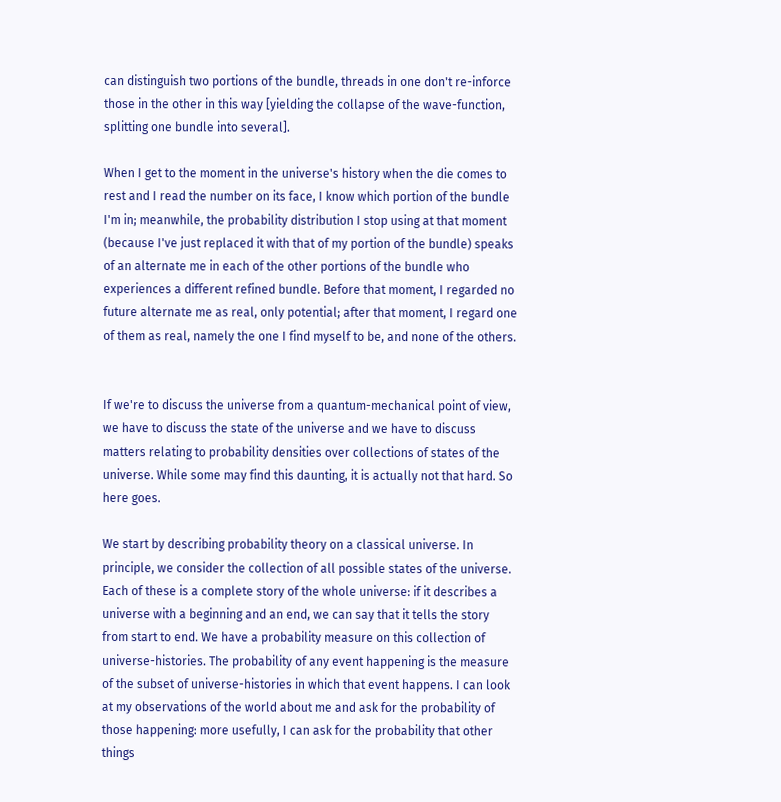can distinguish two portions of the bundle, threads in one don't re-inforce those in the other in this way [yielding the collapse of the wave-function, splitting one bundle into several].

When I get to the moment in the universe's history when the die comes to rest and I read the number on its face, I know which portion of the bundle I'm in; meanwhile, the probability distribution I stop using at that moment (because I've just replaced it with that of my portion of the bundle) speaks of an alternate me in each of the other portions of the bundle who experiences a different refined bundle. Before that moment, I regarded no future alternate me as real, only potential; after that moment, I regard one of them as real, namely the one I find myself to be, and none of the others.


If we're to discuss the universe from a quantum-mechanical point of view, we have to discuss the state of the universe and we have to discuss matters relating to probability densities over collections of states of the universe. While some may find this daunting, it is actually not that hard. So here goes.

We start by describing probability theory on a classical universe. In principle, we consider the collection of all possible states of the universe. Each of these is a complete story of the whole universe: if it describes a universe with a beginning and an end, we can say that it tells the story from start to end. We have a probability measure on this collection of universe-histories. The probability of any event happening is the measure of the subset of universe-histories in which that event happens. I can look at my observations of the world about me and ask for the probability of those happening: more usefully, I can ask for the probability that other things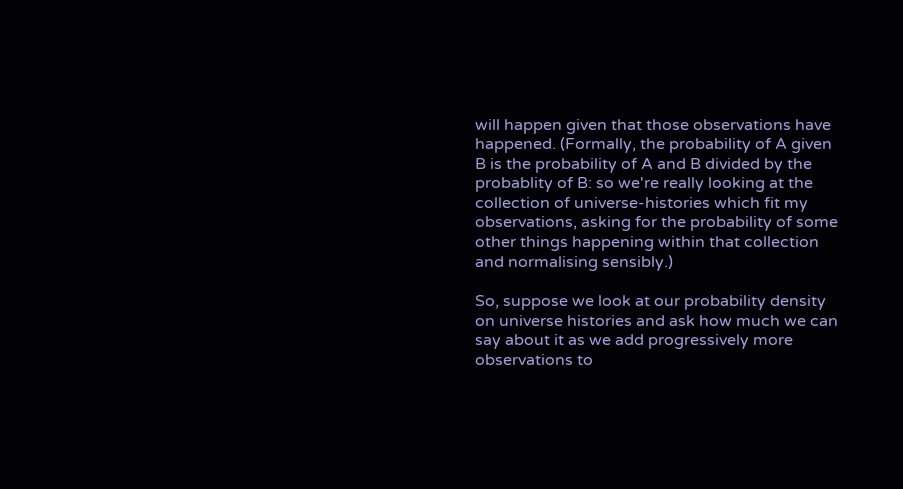will happen given that those observations have happened. (Formally, the probability of A given B is the probability of A and B divided by the probablity of B: so we're really looking at the collection of universe-histories which fit my observations, asking for the probability of some other things happening within that collection and normalising sensibly.)

So, suppose we look at our probability density on universe histories and ask how much we can say about it as we add progressively more observations to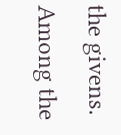the givens. Among the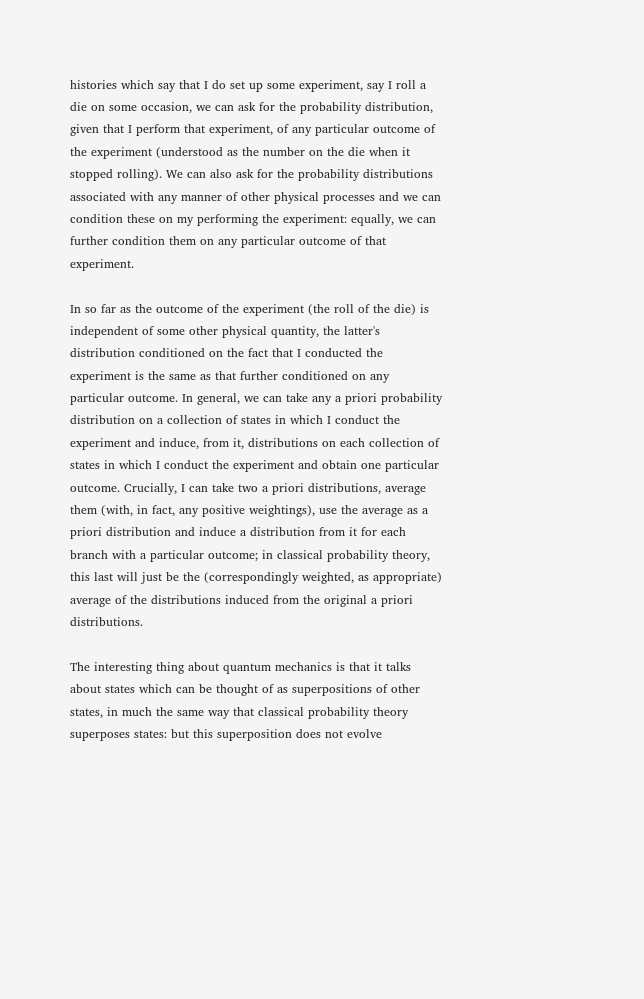histories which say that I do set up some experiment, say I roll a die on some occasion, we can ask for the probability distribution, given that I perform that experiment, of any particular outcome of the experiment (understood as the number on the die when it stopped rolling). We can also ask for the probability distributions associated with any manner of other physical processes and we can condition these on my performing the experiment: equally, we can further condition them on any particular outcome of that experiment.

In so far as the outcome of the experiment (the roll of the die) is independent of some other physical quantity, the latter's distribution conditioned on the fact that I conducted the experiment is the same as that further conditioned on any particular outcome. In general, we can take any a priori probability distribution on a collection of states in which I conduct the experiment and induce, from it, distributions on each collection of states in which I conduct the experiment and obtain one particular outcome. Crucially, I can take two a priori distributions, average them (with, in fact, any positive weightings), use the average as a priori distribution and induce a distribution from it for each branch with a particular outcome; in classical probability theory, this last will just be the (correspondingly weighted, as appropriate) average of the distributions induced from the original a priori distributions.

The interesting thing about quantum mechanics is that it talks about states which can be thought of as superpositions of other states, in much the same way that classical probability theory superposes states: but this superposition does not evolve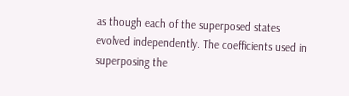as though each of the superposed states evolved independently. The coefficients used in superposing the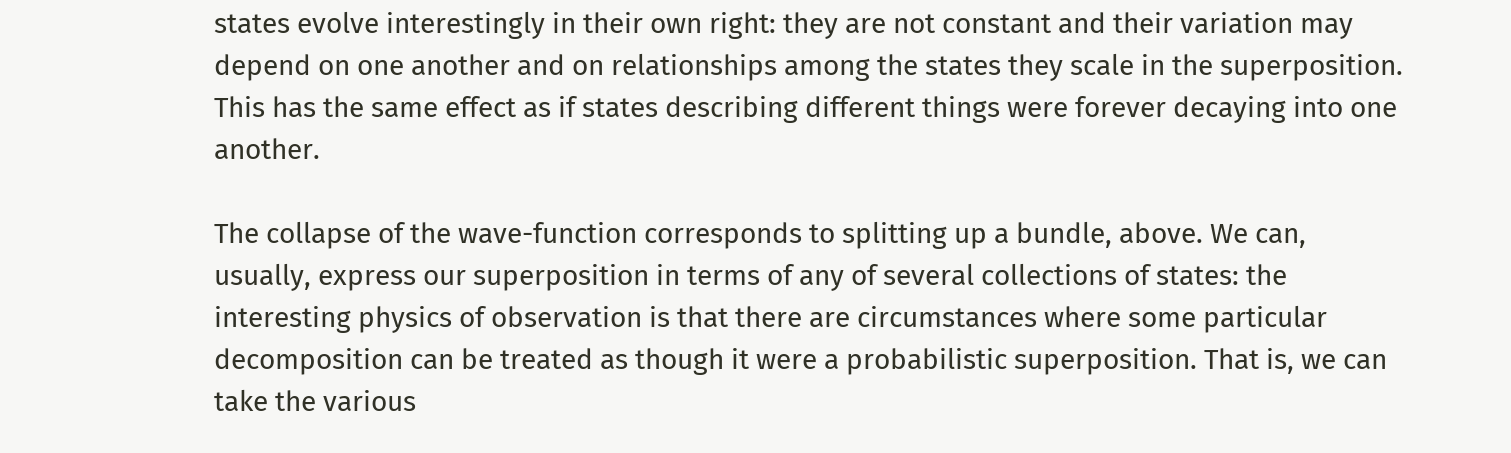states evolve interestingly in their own right: they are not constant and their variation may depend on one another and on relationships among the states they scale in the superposition. This has the same effect as if states describing different things were forever decaying into one another.

The collapse of the wave-function corresponds to splitting up a bundle, above. We can, usually, express our superposition in terms of any of several collections of states: the interesting physics of observation is that there are circumstances where some particular decomposition can be treated as though it were a probabilistic superposition. That is, we can take the various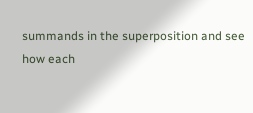summands in the superposition and see how each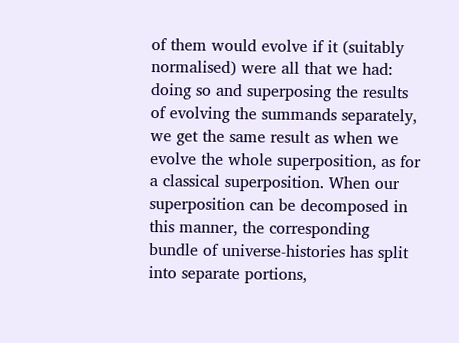of them would evolve if it (suitably normalised) were all that we had: doing so and superposing the results of evolving the summands separately, we get the same result as when we evolve the whole superposition, as for a classical superposition. When our superposition can be decomposed in this manner, the corresponding bundle of universe-histories has split into separate portions,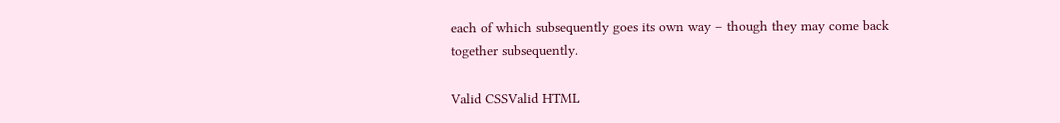each of which subsequently goes its own way – though they may come back together subsequently.

Valid CSSValid HTML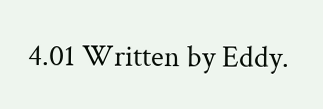4.01 Written by Eddy.